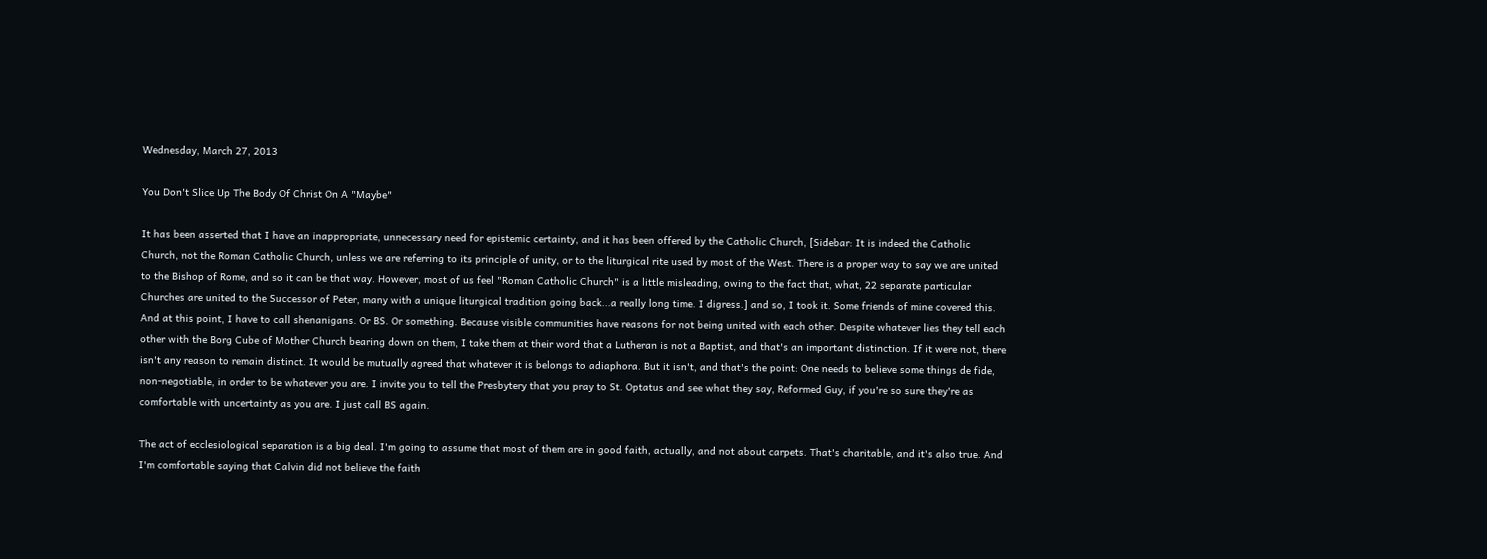Wednesday, March 27, 2013

You Don't Slice Up The Body Of Christ On A "Maybe"

It has been asserted that I have an inappropriate, unnecessary need for epistemic certainty, and it has been offered by the Catholic Church, [Sidebar: It is indeed the Catholic Church, not the Roman Catholic Church, unless we are referring to its principle of unity, or to the liturgical rite used by most of the West. There is a proper way to say we are united to the Bishop of Rome, and so it can be that way. However, most of us feel "Roman Catholic Church" is a little misleading, owing to the fact that, what, 22 separate particular Churches are united to the Successor of Peter, many with a unique liturgical tradition going back...a really long time. I digress.] and so, I took it. Some friends of mine covered this. And at this point, I have to call shenanigans. Or BS. Or something. Because visible communities have reasons for not being united with each other. Despite whatever lies they tell each other with the Borg Cube of Mother Church bearing down on them, I take them at their word that a Lutheran is not a Baptist, and that's an important distinction. If it were not, there isn't any reason to remain distinct. It would be mutually agreed that whatever it is belongs to adiaphora. But it isn't, and that's the point: One needs to believe some things de fide, non-negotiable, in order to be whatever you are. I invite you to tell the Presbytery that you pray to St. Optatus and see what they say, Reformed Guy, if you're so sure they're as comfortable with uncertainty as you are. I just call BS again.

The act of ecclesiological separation is a big deal. I'm going to assume that most of them are in good faith, actually, and not about carpets. That's charitable, and it's also true. And I'm comfortable saying that Calvin did not believe the faith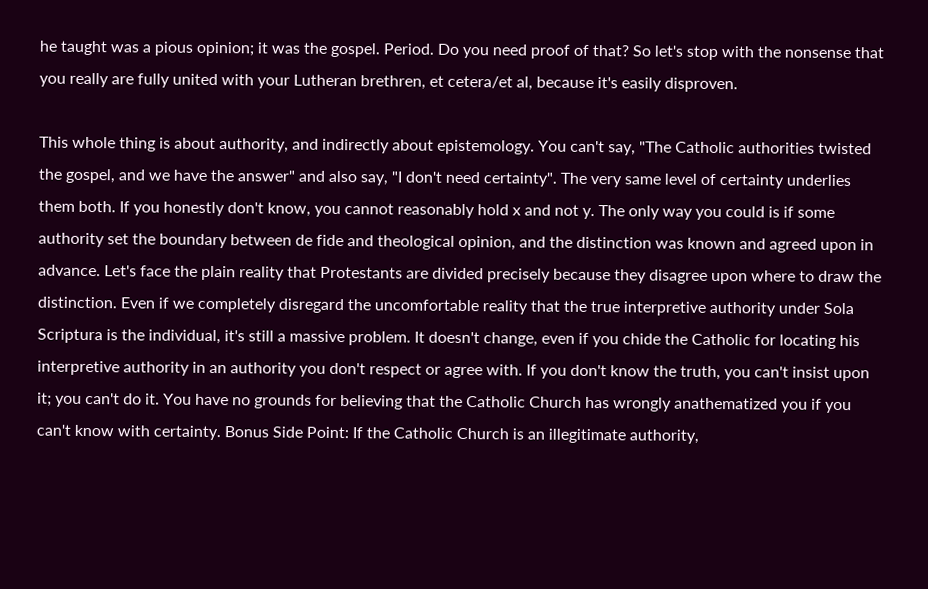he taught was a pious opinion; it was the gospel. Period. Do you need proof of that? So let's stop with the nonsense that you really are fully united with your Lutheran brethren, et cetera/et al, because it's easily disproven.

This whole thing is about authority, and indirectly about epistemology. You can't say, "The Catholic authorities twisted the gospel, and we have the answer" and also say, "I don't need certainty". The very same level of certainty underlies them both. If you honestly don't know, you cannot reasonably hold x and not y. The only way you could is if some authority set the boundary between de fide and theological opinion, and the distinction was known and agreed upon in advance. Let's face the plain reality that Protestants are divided precisely because they disagree upon where to draw the distinction. Even if we completely disregard the uncomfortable reality that the true interpretive authority under Sola Scriptura is the individual, it's still a massive problem. It doesn't change, even if you chide the Catholic for locating his interpretive authority in an authority you don't respect or agree with. If you don't know the truth, you can't insist upon it; you can't do it. You have no grounds for believing that the Catholic Church has wrongly anathematized you if you can't know with certainty. Bonus Side Point: If the Catholic Church is an illegitimate authority,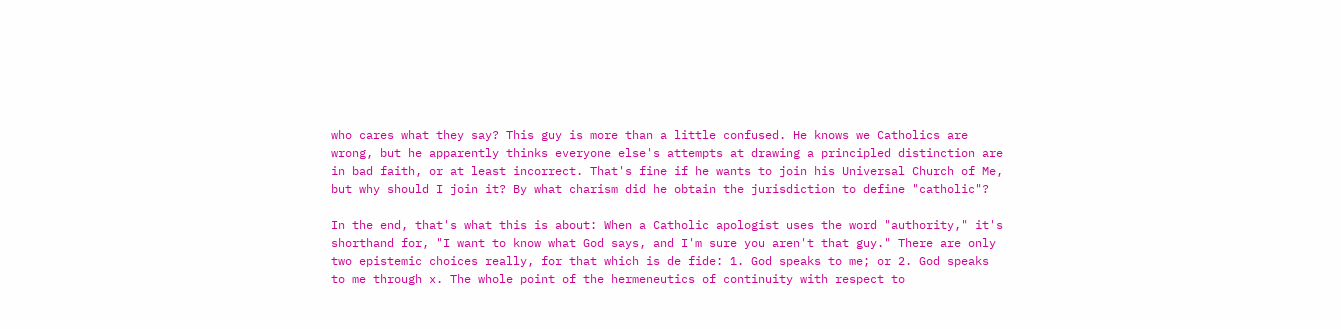who cares what they say? This guy is more than a little confused. He knows we Catholics are wrong, but he apparently thinks everyone else's attempts at drawing a principled distinction are in bad faith, or at least incorrect. That's fine if he wants to join his Universal Church of Me, but why should I join it? By what charism did he obtain the jurisdiction to define "catholic"?

In the end, that's what this is about: When a Catholic apologist uses the word "authority," it's shorthand for, "I want to know what God says, and I'm sure you aren't that guy." There are only two epistemic choices really, for that which is de fide: 1. God speaks to me; or 2. God speaks to me through x. The whole point of the hermeneutics of continuity with respect to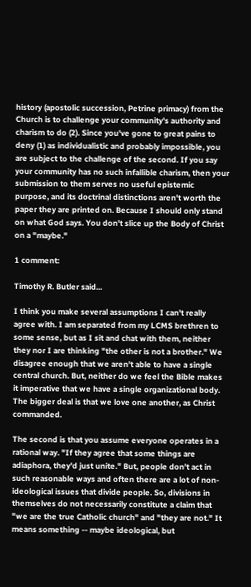history (apostolic succession, Petrine primacy) from the Church is to challenge your community's authority and charism to do (2). Since you've gone to great pains to deny (1) as individualistic and probably impossible, you are subject to the challenge of the second. If you say your community has no such infallible charism, then your submission to them serves no useful epistemic purpose, and its doctrinal distinctions aren't worth the paper they are printed on. Because I should only stand on what God says. You don't slice up the Body of Christ on a "maybe."

1 comment:

Timothy R. Butler said...

I think you make several assumptions I can't really agree with. I am separated from my LCMS brethren to some sense, but as I sit and chat with them, neither they nor I are thinking "the other is not a brother." We disagree enough that we aren't able to have a single central church. But, neither do we feel the Bible makes it imperative that we have a single organizational body. The bigger deal is that we love one another, as Christ commanded.

The second is that you assume everyone operates in a rational way. "If they agree that some things are adiaphora, they'd just unite." But, people don't act in such reasonable ways and often there are a lot of non-ideological issues that divide people. So, divisions in themselves do not necessarily constitute a claim that "we are the true Catholic church" and "they are not." It means something -- maybe ideological, but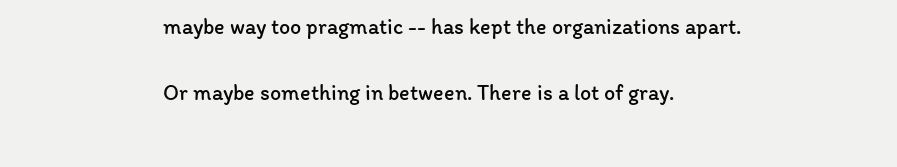maybe way too pragmatic -- has kept the organizations apart.

Or maybe something in between. There is a lot of gray.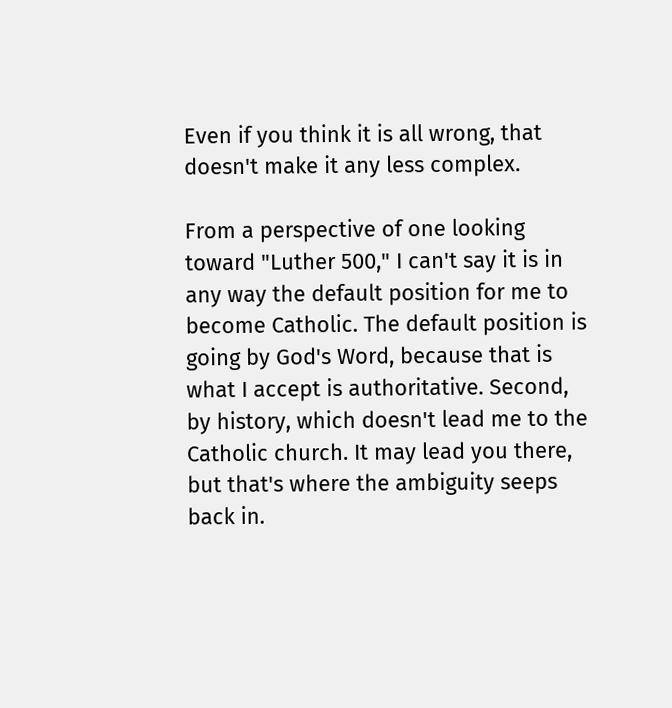Even if you think it is all wrong, that doesn't make it any less complex.

From a perspective of one looking toward "Luther 500," I can't say it is in any way the default position for me to become Catholic. The default position is going by God's Word, because that is what I accept is authoritative. Second, by history, which doesn't lead me to the Catholic church. It may lead you there, but that's where the ambiguity seeps back in.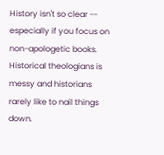History isn't so clear -- especially if you focus on non-apologetic books. Historical theologians is messy and historians rarely like to nail things down.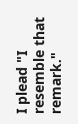I plead "I resemble that remark."